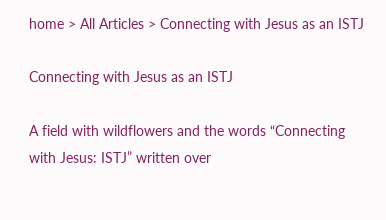home > All Articles > Connecting with Jesus as an ISTJ

Connecting with Jesus as an ISTJ

A field with wildflowers and the words “Connecting with Jesus: ISTJ” written over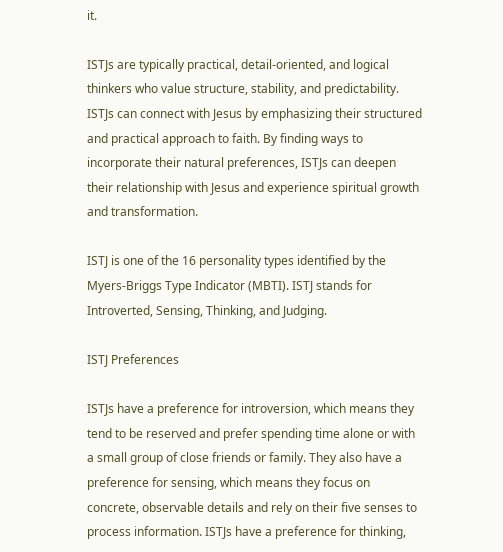it.

ISTJs are typically practical, detail-oriented, and logical thinkers who value structure, stability, and predictability. ISTJs can connect with Jesus by emphasizing their structured and practical approach to faith. By finding ways to incorporate their natural preferences, ISTJs can deepen their relationship with Jesus and experience spiritual growth and transformation.

ISTJ is one of the 16 personality types identified by the Myers-Briggs Type Indicator (MBTI). ISTJ stands for Introverted, Sensing, Thinking, and Judging.

ISTJ Preferences

ISTJs have a preference for introversion, which means they tend to be reserved and prefer spending time alone or with a small group of close friends or family. They also have a preference for sensing, which means they focus on concrete, observable details and rely on their five senses to process information. ISTJs have a preference for thinking,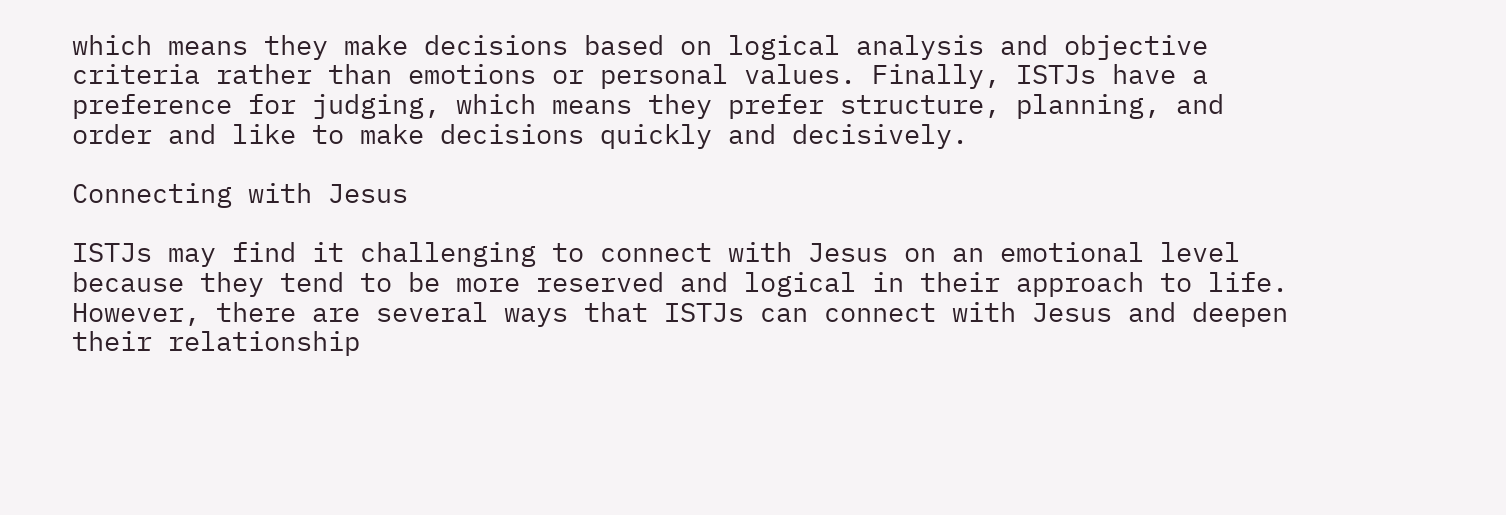which means they make decisions based on logical analysis and objective criteria rather than emotions or personal values. Finally, ISTJs have a preference for judging, which means they prefer structure, planning, and order and like to make decisions quickly and decisively.

Connecting with Jesus

ISTJs may find it challenging to connect with Jesus on an emotional level because they tend to be more reserved and logical in their approach to life. However, there are several ways that ISTJs can connect with Jesus and deepen their relationship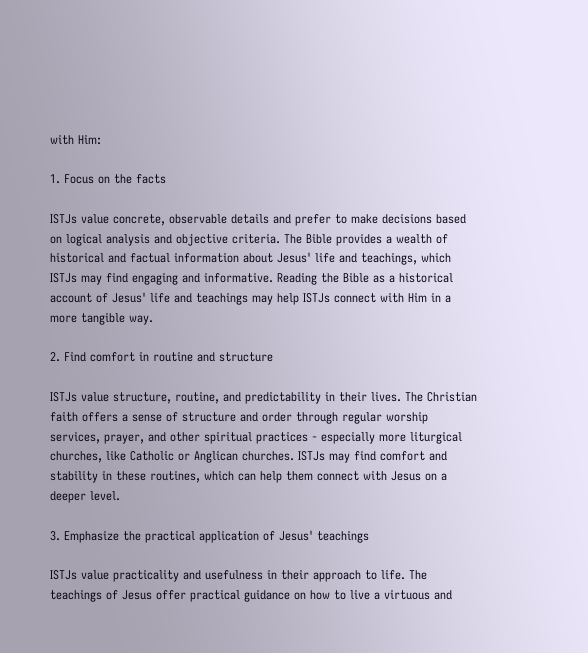with Him:

1. Focus on the facts

ISTJs value concrete, observable details and prefer to make decisions based on logical analysis and objective criteria. The Bible provides a wealth of historical and factual information about Jesus' life and teachings, which ISTJs may find engaging and informative. Reading the Bible as a historical account of Jesus' life and teachings may help ISTJs connect with Him in a more tangible way.

2. Find comfort in routine and structure

ISTJs value structure, routine, and predictability in their lives. The Christian faith offers a sense of structure and order through regular worship services, prayer, and other spiritual practices - especially more liturgical churches, like Catholic or Anglican churches. ISTJs may find comfort and stability in these routines, which can help them connect with Jesus on a deeper level.

3. Emphasize the practical application of Jesus' teachings

ISTJs value practicality and usefulness in their approach to life. The teachings of Jesus offer practical guidance on how to live a virtuous and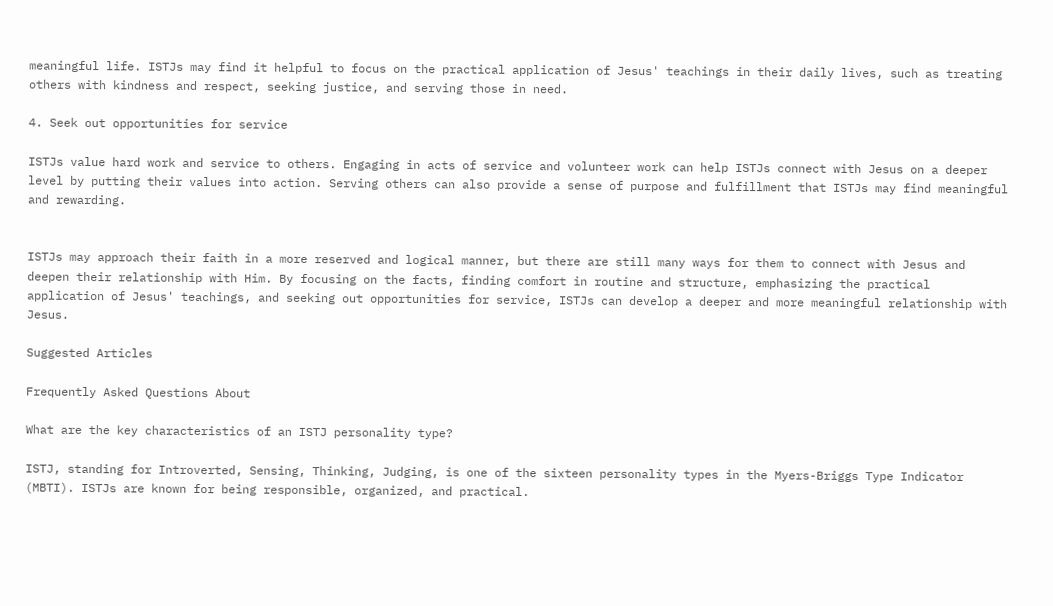meaningful life. ISTJs may find it helpful to focus on the practical application of Jesus' teachings in their daily lives, such as treating others with kindness and respect, seeking justice, and serving those in need.

4. Seek out opportunities for service

ISTJs value hard work and service to others. Engaging in acts of service and volunteer work can help ISTJs connect with Jesus on a deeper level by putting their values into action. Serving others can also provide a sense of purpose and fulfillment that ISTJs may find meaningful and rewarding.


ISTJs may approach their faith in a more reserved and logical manner, but there are still many ways for them to connect with Jesus and deepen their relationship with Him. By focusing on the facts, finding comfort in routine and structure, emphasizing the practical application of Jesus' teachings, and seeking out opportunities for service, ISTJs can develop a deeper and more meaningful relationship with Jesus.

Suggested Articles

Frequently Asked Questions About

What are the key characteristics of an ISTJ personality type?

ISTJ, standing for Introverted, Sensing, Thinking, Judging, is one of the sixteen personality types in the Myers-Briggs Type Indicator (MBTI). ISTJs are known for being responsible, organized, and practical.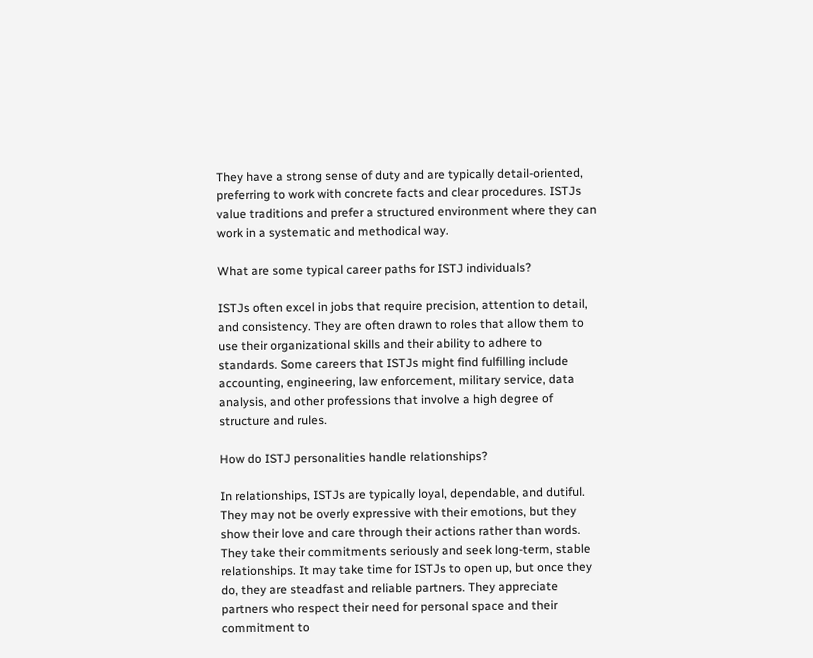They have a strong sense of duty and are typically detail-oriented, preferring to work with concrete facts and clear procedures. ISTJs value traditions and prefer a structured environment where they can work in a systematic and methodical way.

What are some typical career paths for ISTJ individuals?

ISTJs often excel in jobs that require precision, attention to detail, and consistency. They are often drawn to roles that allow them to use their organizational skills and their ability to adhere to standards. Some careers that ISTJs might find fulfilling include accounting, engineering, law enforcement, military service, data analysis, and other professions that involve a high degree of structure and rules.

How do ISTJ personalities handle relationships?

In relationships, ISTJs are typically loyal, dependable, and dutiful. They may not be overly expressive with their emotions, but they show their love and care through their actions rather than words. They take their commitments seriously and seek long-term, stable relationships. It may take time for ISTJs to open up, but once they do, they are steadfast and reliable partners. They appreciate partners who respect their need for personal space and their commitment to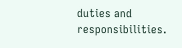duties and responsibilities.